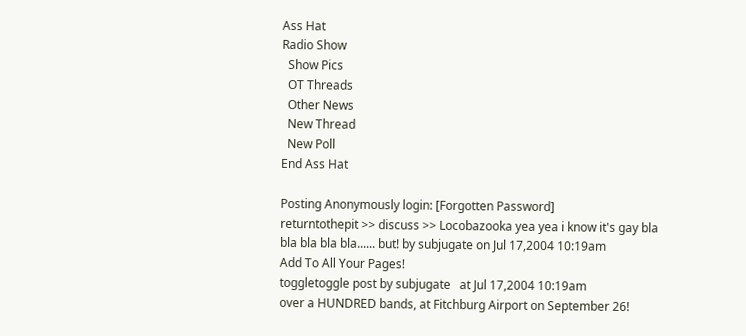Ass Hat
Radio Show
  Show Pics
  OT Threads
  Other News
  New Thread
  New Poll
End Ass Hat

Posting Anonymously login: [Forgotten Password]
returntothepit >> discuss >> Locobazooka yea yea i know it's gay bla bla bla bla bla...... but! by subjugate on Jul 17,2004 10:19am
Add To All Your Pages!
toggletoggle post by subjugate   at Jul 17,2004 10:19am
over a HUNDRED bands, at Fitchburg Airport on September 26!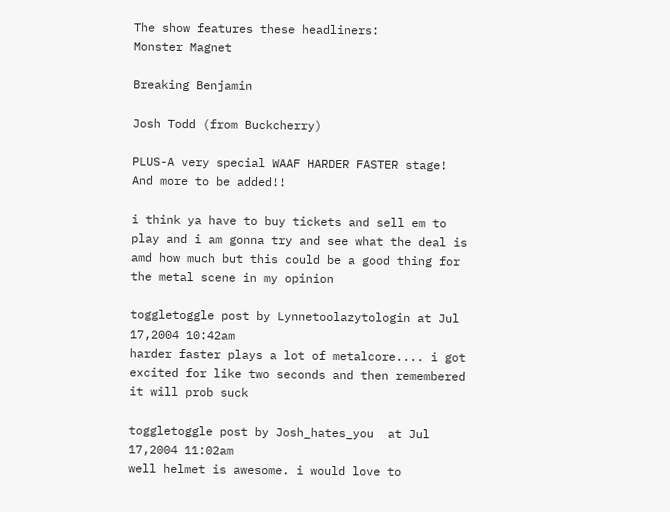The show features these headliners:
Monster Magnet

Breaking Benjamin

Josh Todd (from Buckcherry)

PLUS-A very special WAAF HARDER FASTER stage! And more to be added!!

i think ya have to buy tickets and sell em to play and i am gonna try and see what the deal is amd how much but this could be a good thing for the metal scene in my opinion

toggletoggle post by Lynnetoolazytologin at Jul 17,2004 10:42am
harder faster plays a lot of metalcore.... i got excited for like two seconds and then remembered it will prob suck

toggletoggle post by Josh_hates_you  at Jul 17,2004 11:02am
well helmet is awesome. i would love to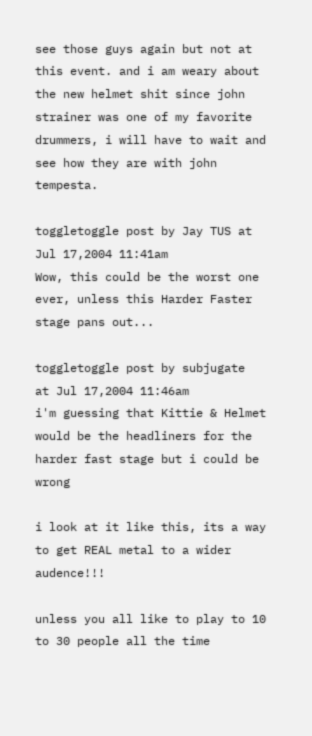see those guys again but not at this event. and i am weary about the new helmet shit since john strainer was one of my favorite drummers, i will have to wait and see how they are with john tempesta.

toggletoggle post by Jay TUS at Jul 17,2004 11:41am
Wow, this could be the worst one ever, unless this Harder Faster stage pans out...

toggletoggle post by subjugate   at Jul 17,2004 11:46am
i'm guessing that Kittie & Helmet would be the headliners for the harder fast stage but i could be wrong

i look at it like this, its a way to get REAL metal to a wider audence!!!

unless you all like to play to 10 to 30 people all the time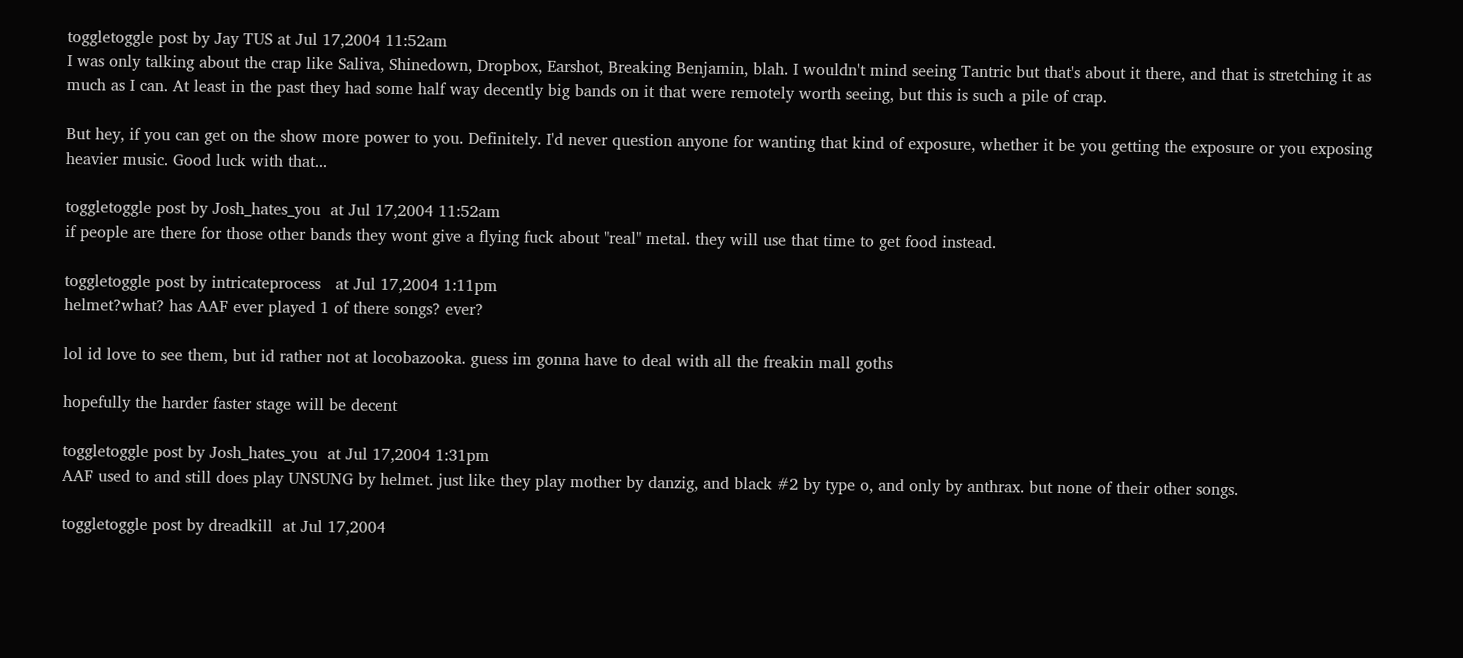toggletoggle post by Jay TUS at Jul 17,2004 11:52am
I was only talking about the crap like Saliva, Shinedown, Dropbox, Earshot, Breaking Benjamin, blah. I wouldn't mind seeing Tantric but that's about it there, and that is stretching it as much as I can. At least in the past they had some half way decently big bands on it that were remotely worth seeing, but this is such a pile of crap.

But hey, if you can get on the show more power to you. Definitely. I'd never question anyone for wanting that kind of exposure, whether it be you getting the exposure or you exposing heavier music. Good luck with that...

toggletoggle post by Josh_hates_you  at Jul 17,2004 11:52am
if people are there for those other bands they wont give a flying fuck about "real" metal. they will use that time to get food instead.

toggletoggle post by intricateprocess   at Jul 17,2004 1:11pm
helmet?what? has AAF ever played 1 of there songs? ever?

lol id love to see them, but id rather not at locobazooka. guess im gonna have to deal with all the freakin mall goths

hopefully the harder faster stage will be decent

toggletoggle post by Josh_hates_you  at Jul 17,2004 1:31pm
AAF used to and still does play UNSUNG by helmet. just like they play mother by danzig, and black #2 by type o, and only by anthrax. but none of their other songs.

toggletoggle post by dreadkill  at Jul 17,2004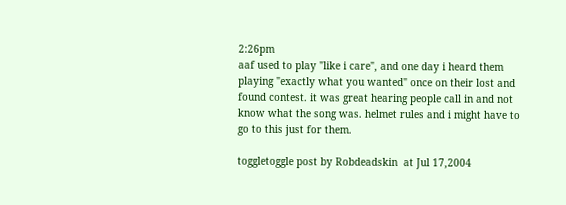2:26pm
aaf used to play "like i care", and one day i heard them playing "exactly what you wanted" once on their lost and found contest. it was great hearing people call in and not know what the song was. helmet rules and i might have to go to this just for them.

toggletoggle post by Robdeadskin  at Jul 17,2004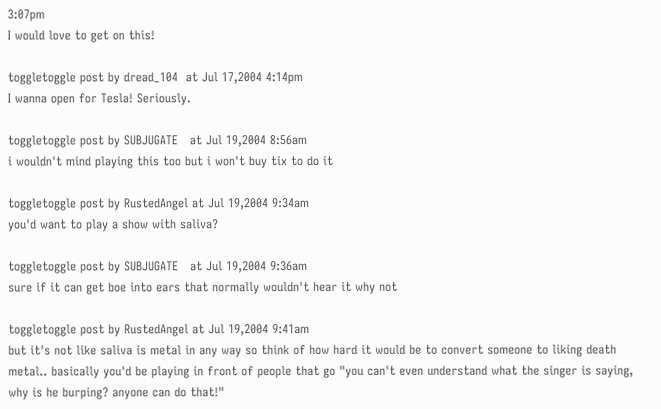3:07pm
I would love to get on this!

toggletoggle post by dread_104  at Jul 17,2004 4:14pm
I wanna open for Tesla! Seriously.

toggletoggle post by SUBJUGATE   at Jul 19,2004 8:56am
i wouldn't mind playing this too but i won't buy tix to do it

toggletoggle post by RustedAngel at Jul 19,2004 9:34am
you'd want to play a show with saliva?

toggletoggle post by SUBJUGATE   at Jul 19,2004 9:36am
sure if it can get boe into ears that normally wouldn't hear it why not

toggletoggle post by RustedAngel at Jul 19,2004 9:41am
but it's not like saliva is metal in any way so think of how hard it would be to convert someone to liking death metal.. basically you'd be playing in front of people that go "you can't even understand what the singer is saying, why is he burping? anyone can do that!"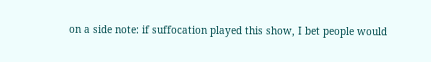on a side note: if suffocation played this show, I bet people would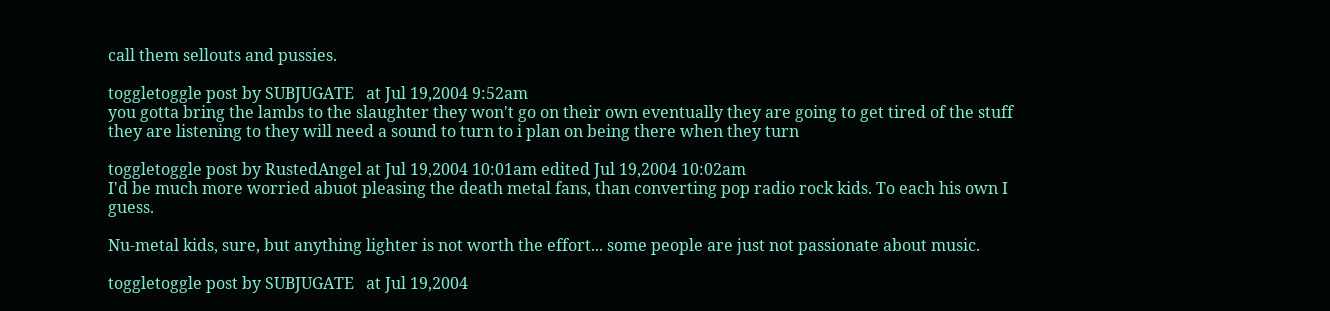call them sellouts and pussies.

toggletoggle post by SUBJUGATE   at Jul 19,2004 9:52am
you gotta bring the lambs to the slaughter they won't go on their own eventually they are going to get tired of the stuff they are listening to they will need a sound to turn to i plan on being there when they turn

toggletoggle post by RustedAngel at Jul 19,2004 10:01am edited Jul 19,2004 10:02am
I'd be much more worried abuot pleasing the death metal fans, than converting pop radio rock kids. To each his own I guess.

Nu-metal kids, sure, but anything lighter is not worth the effort... some people are just not passionate about music.

toggletoggle post by SUBJUGATE   at Jul 19,2004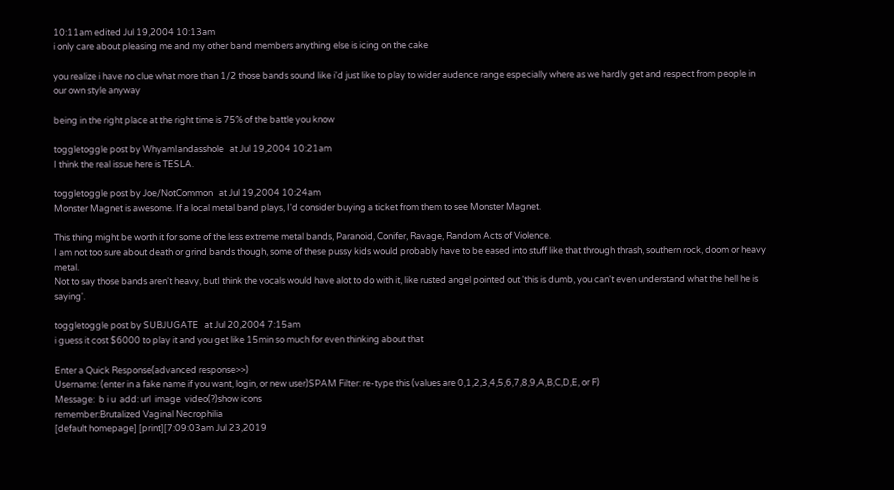10:11am edited Jul 19,2004 10:13am
i only care about pleasing me and my other band members anything else is icing on the cake

you realize i have no clue what more than 1/2 those bands sound like i'd just like to play to wider audence range especially where as we hardly get and respect from people in our own style anyway

being in the right place at the right time is 75% of the battle you know

toggletoggle post by WhyamIandasshole   at Jul 19,2004 10:21am
I think the real issue here is TESLA.

toggletoggle post by Joe/NotCommon   at Jul 19,2004 10:24am
Monster Magnet is awesome. If a local metal band plays, I'd consider buying a ticket from them to see Monster Magnet.

This thing might be worth it for some of the less extreme metal bands, Paranoid, Conifer, Ravage, Random Acts of Violence.
I am not too sure about death or grind bands though, some of these pussy kids would probably have to be eased into stuff like that through thrash, southern rock, doom or heavy metal.
Not to say those bands aren't heavy, butI think the vocals would have alot to do with it, like rusted angel pointed out 'this is dumb, you can't even understand what the hell he is saying'.

toggletoggle post by SUBJUGATE   at Jul 20,2004 7:15am
i guess it cost $6000 to play it and you get like 15min so much for even thinking about that

Enter a Quick Response(advanced response>>)
Username: (enter in a fake name if you want, login, or new user)SPAM Filter: re-type this (values are 0,1,2,3,4,5,6,7,8,9,A,B,C,D,E, or F)
Message:  b i u  add: url  image  video(?)show icons
remember:Brutalized Vaginal Necrophilia
[default homepage] [print][7:09:03am Jul 23,2019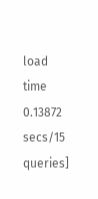load time 0.13872 secs/15 queries]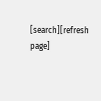[search][refresh page]